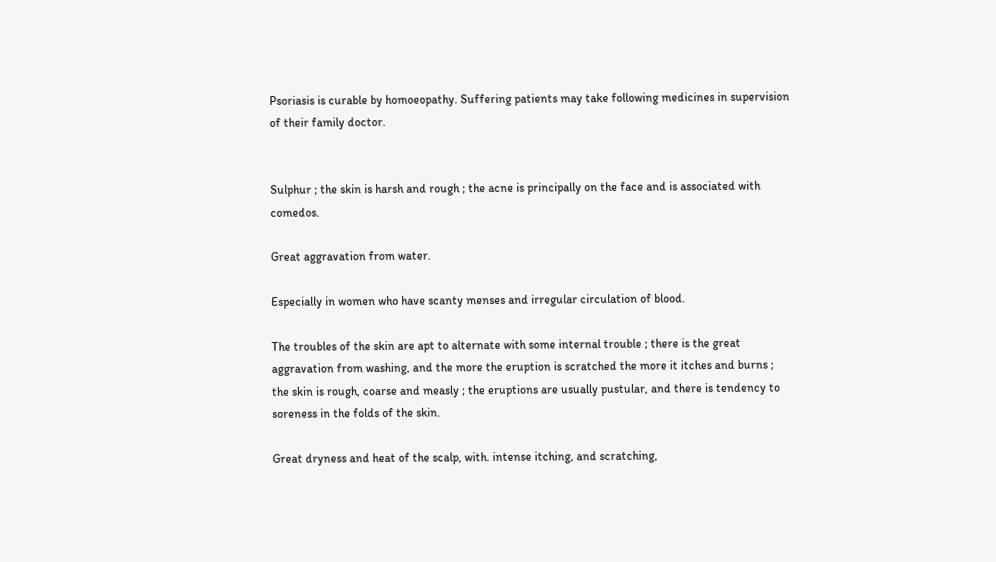Psoriasis is curable by homoeopathy. Suffering patients may take following medicines in supervision of their family doctor.


Sulphur ; the skin is harsh and rough ; the acne is principally on the face and is associated with comedos.

Great aggravation from water.

Especially in women who have scanty menses and irregular circulation of blood.

The troubles of the skin are apt to alternate with some internal trouble ; there is the great aggravation from washing, and the more the eruption is scratched the more it itches and burns ; the skin is rough, coarse and measly ; the eruptions are usually pustular, and there is tendency to soreness in the folds of the skin.

Great dryness and heat of the scalp, with. intense itching, and scratching,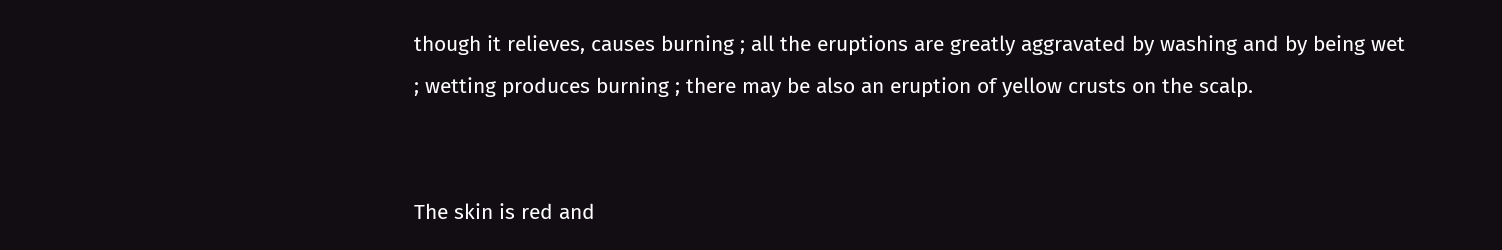though it relieves, causes burning ; all the eruptions are greatly aggravated by washing and by being wet ; wetting produces burning ; there may be also an eruption of yellow crusts on the scalp.


The skin is red and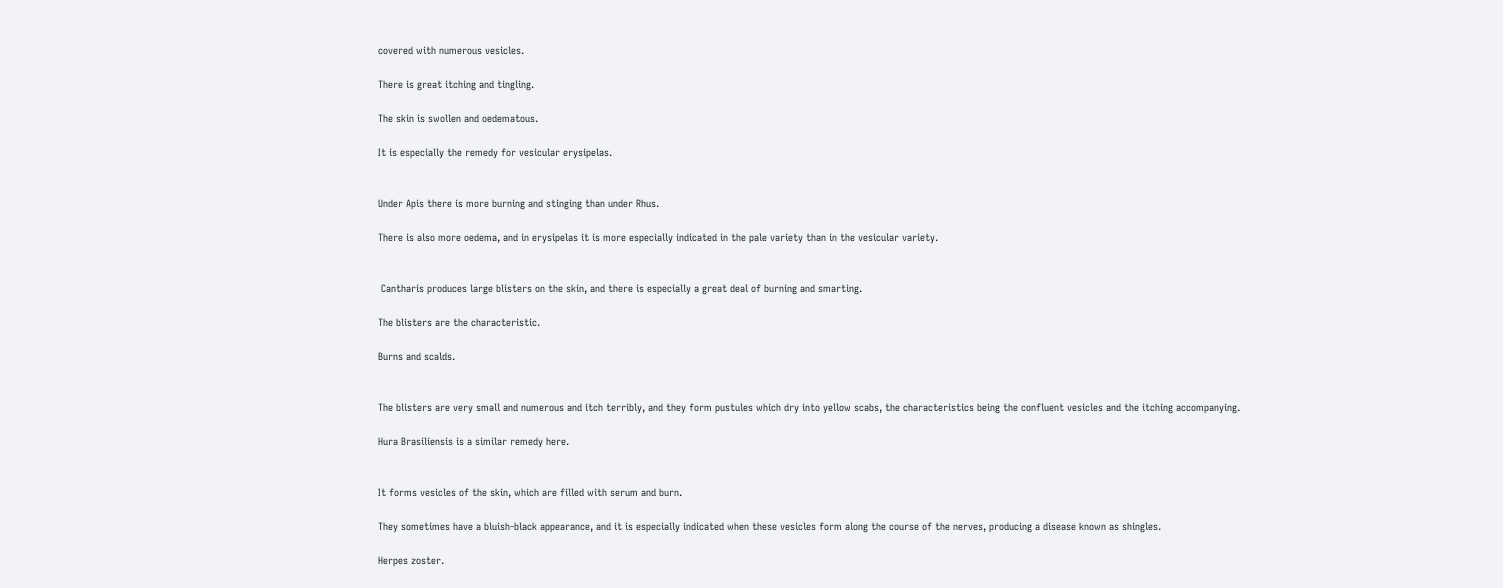covered with numerous vesicles.

There is great itching and tingling.

The skin is swollen and oedematous.

It is especially the remedy for vesicular erysipelas.


Under Apis there is more burning and stinging than under Rhus.

There is also more oedema, and in erysipelas it is more especially indicated in the pale variety than in the vesicular variety.


 Cantharis produces large blisters on the skin, and there is especially a great deal of burning and smarting.

The blisters are the characteristic.

Burns and scalds.


The blisters are very small and numerous and itch terribly, and they form pustules which dry into yellow scabs, the characteristics being the confluent vesicles and the itching accompanying.

Hura Brasiliensis is a similar remedy here.


It forms vesicles of the skin, which are filled with serum and burn.

They sometimes have a bluish-black appearance, and it is especially indicated when these vesicles form along the course of the nerves, producing a disease known as shingles.

Herpes zoster.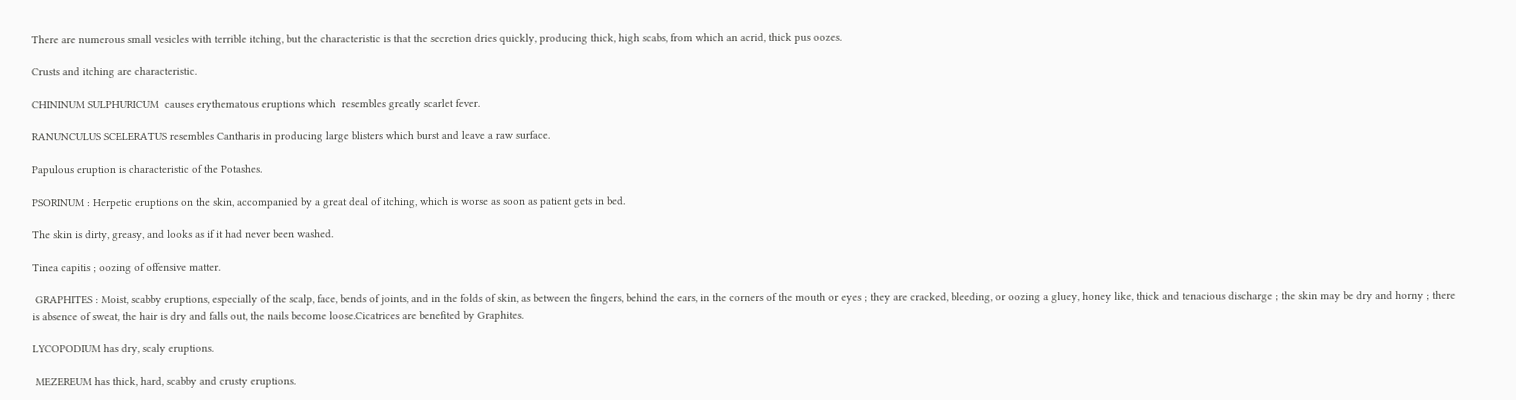There are numerous small vesicles with terrible itching, but the characteristic is that the secretion dries quickly, producing thick, high scabs, from which an acrid, thick pus oozes.

Crusts and itching are characteristic.

CHININUM SULPHURICUM  causes erythematous eruptions which  resembles greatly scarlet fever.

RANUNCULUS SCELERATUS resembles Cantharis in producing large blisters which burst and leave a raw surface.

Papulous eruption is characteristic of the Potashes.

PSORINUM : Herpetic eruptions on the skin, accompanied by a great deal of itching, which is worse as soon as patient gets in bed.

The skin is dirty, greasy, and looks as if it had never been washed.

Tinea capitis ; oozing of offensive matter.

 GRAPHITES : Moist, scabby eruptions, especially of the scalp, face, bends of joints, and in the folds of skin, as between the fingers, behind the ears, in the corners of the mouth or eyes ; they are cracked, bleeding, or oozing a gluey, honey like, thick and tenacious discharge ; the skin may be dry and horny ; there is absence of sweat, the hair is dry and falls out, the nails become loose.Cicatrices are benefited by Graphites.

LYCOPODIUM has dry, scaly eruptions.

 MEZEREUM has thick, hard, scabby and crusty eruptions.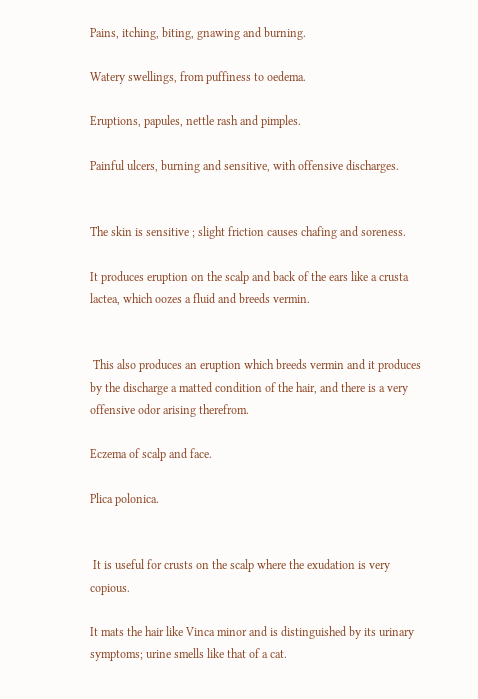Pains, itching, biting, gnawing and burning.

Watery swellings, from puffiness to oedema.

Eruptions, papules, nettle rash and pimples.

Painful ulcers, burning and sensitive, with offensive discharges.


The skin is sensitive ; slight friction causes chafing and soreness.

It produces eruption on the scalp and back of the ears like a crusta lactea, which oozes a fluid and breeds vermin.


 This also produces an eruption which breeds vermin and it produces by the discharge a matted condition of the hair, and there is a very offensive odor arising therefrom.

Eczema of scalp and face.

Plica polonica.


 It is useful for crusts on the scalp where the exudation is very copious.

It mats the hair like Vinca minor and is distinguished by its urinary symptoms; urine smells like that of a cat.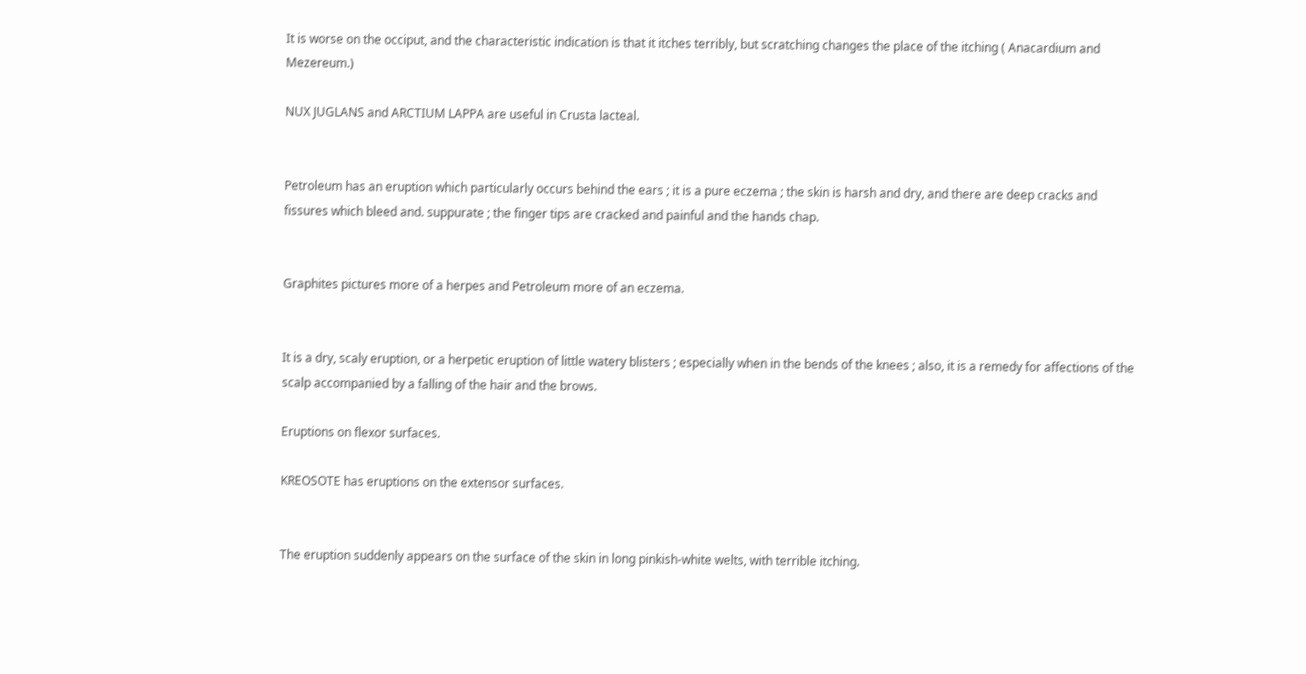It is worse on the occiput, and the characteristic indication is that it itches terribly, but scratching changes the place of the itching ( Anacardium and Mezereum.)

NUX JUGLANS and ARCTIUM LAPPA are useful in Crusta lacteal.


Petroleum has an eruption which particularly occurs behind the ears ; it is a pure eczema ; the skin is harsh and dry, and there are deep cracks and fissures which bleed and. suppurate ; the finger tips are cracked and painful and the hands chap.


Graphites pictures more of a herpes and Petroleum more of an eczema.


It is a dry, scaly eruption, or a herpetic eruption of little watery blisters ; especially when in the bends of the knees ; also, it is a remedy for affections of the scalp accompanied by a falling of the hair and the brows.

Eruptions on flexor surfaces.

KREOSOTE has eruptions on the extensor surfaces.


The eruption suddenly appears on the surface of the skin in long pinkish-white welts, with terrible itching.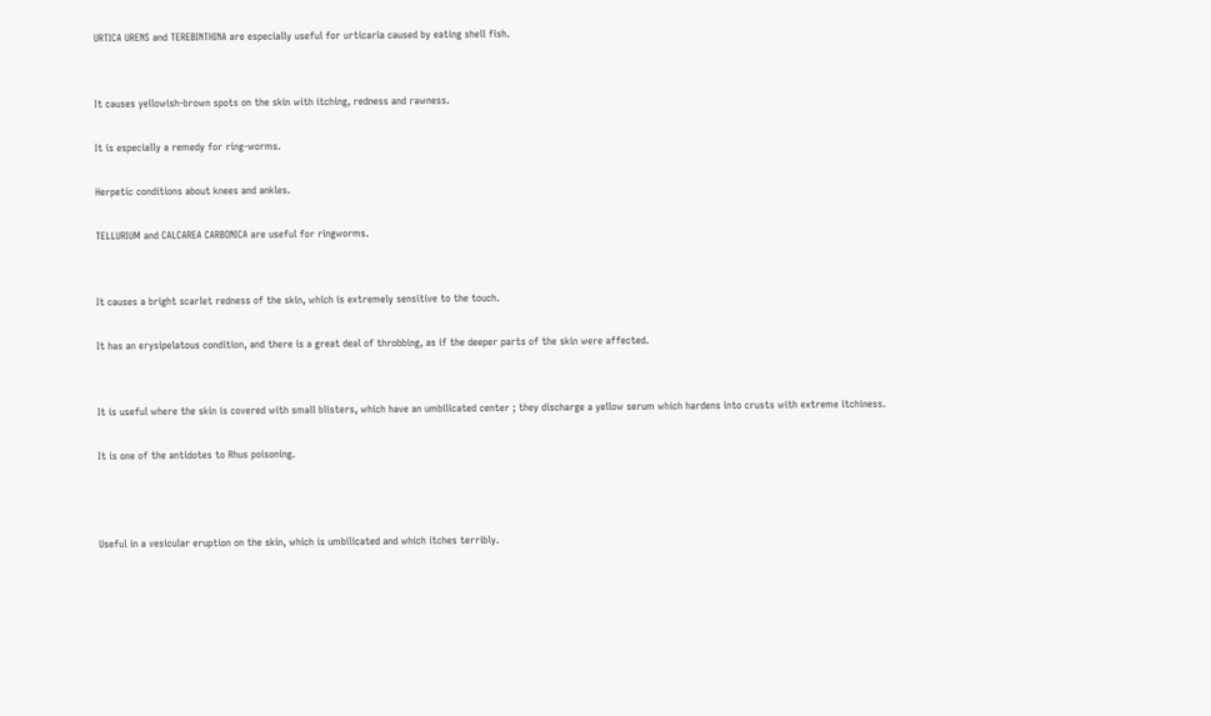URTICA URENS and TEREBINTHINA are especially useful for urticaria caused by eating shell fish.


It causes yellowish-brown spots on the skin with itching, redness and rawness.

It is especially a remedy for ring-worms.

Herpetic conditions about knees and ankles.

TELLURIUM and CALCAREA CARBONICA are useful for ringworms.


It causes a bright scarlet redness of the skin, which is extremely sensitive to the touch.

It has an erysipelatous condition, and there is a great deal of throbbing, as if the deeper parts of the skin were affected.


It is useful where the skin is covered with small blisters, which have an umbilicated center ; they discharge a yellow serum which hardens into crusts with extreme itchiness.

It is one of the antidotes to Rhus poisoning.



Useful in a vesicular eruption on the skin, which is umbilicated and which itches terribly.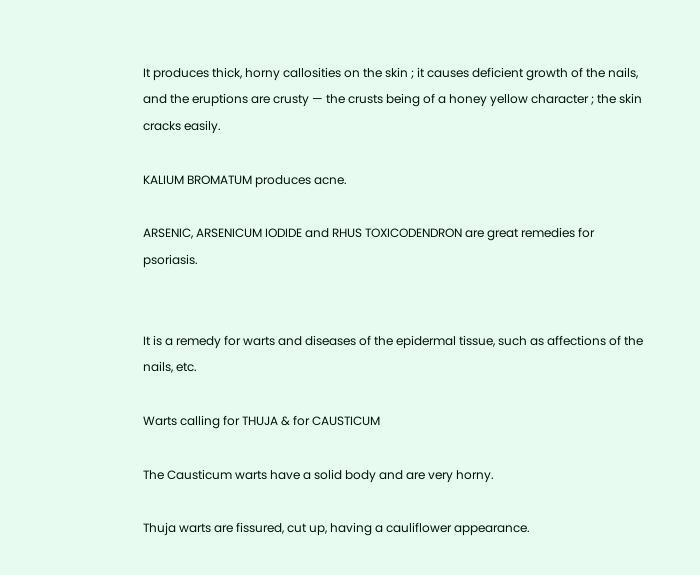It produces thick, horny callosities on the skin ; it causes deficient growth of the nails, and the eruptions are crusty — the crusts being of a honey yellow character ; the skin cracks easily.

KALIUM BROMATUM produces acne.

ARSENIC, ARSENICUM IODIDE and RHUS TOXICODENDRON are great remedies for psoriasis.


It is a remedy for warts and diseases of the epidermal tissue, such as affections of the nails, etc.

Warts calling for THUJA & for CAUSTICUM

The Causticum warts have a solid body and are very horny.

Thuja warts are fissured, cut up, having a cauliflower appearance.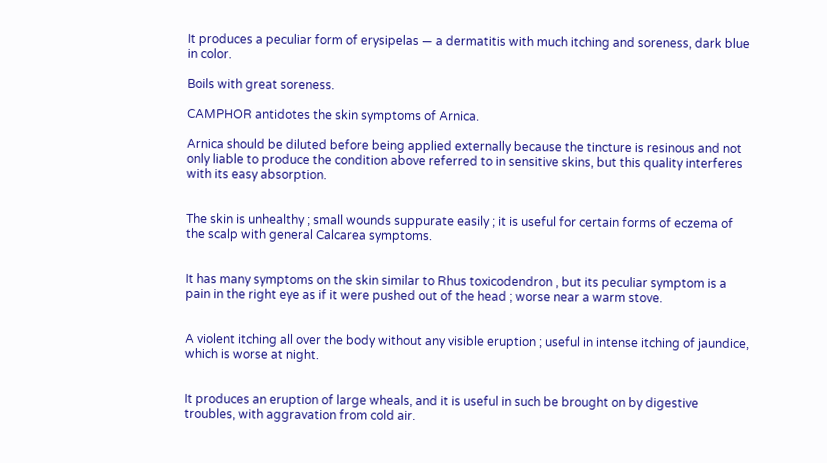It produces a peculiar form of erysipelas — a dermatitis with much itching and soreness, dark blue in color.

Boils with great soreness.

CAMPHOR antidotes the skin symptoms of Arnica.

Arnica should be diluted before being applied externally because the tincture is resinous and not only liable to produce the condition above referred to in sensitive skins, but this quality interferes with its easy absorption.


The skin is unhealthy ; small wounds suppurate easily ; it is useful for certain forms of eczema of the scalp with general Calcarea symptoms.


It has many symptoms on the skin similar to Rhus toxicodendron , but its peculiar symptom is a pain in the right eye as if it were pushed out of the head ; worse near a warm stove.


A violent itching all over the body without any visible eruption ; useful in intense itching of jaundice, which is worse at night.


It produces an eruption of large wheals, and it is useful in such be brought on by digestive troubles, with aggravation from cold air.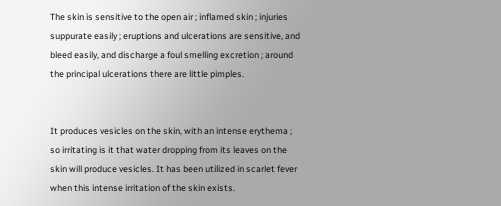The skin is sensitive to the open air ; inflamed skin ; injuries suppurate easily ; eruptions and ulcerations are sensitive, and bleed easily, and discharge a foul smelling excretion ; around the principal ulcerations there are little pimples.


It produces vesicles on the skin, with an intense erythema ; so irritating is it that water dropping from its leaves on the skin will produce vesicles. It has been utilized in scarlet fever when this intense irritation of the skin exists.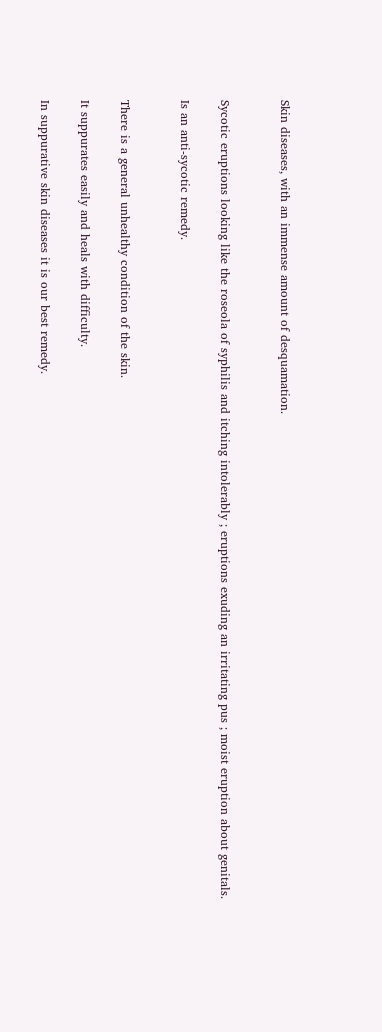Skin diseases, with an immense amount of desquamation.


Sycotic eruptions looking like the roseola of syphilis and itching intolerably ; eruptions exuding an irritating pus ; moist eruption about genitals.

Is an anti-sycotic remedy.


There is a general unhealthy condition of the skin.

It suppurates easily and heals with difficulty.

In suppurative skin diseases it is our best remedy.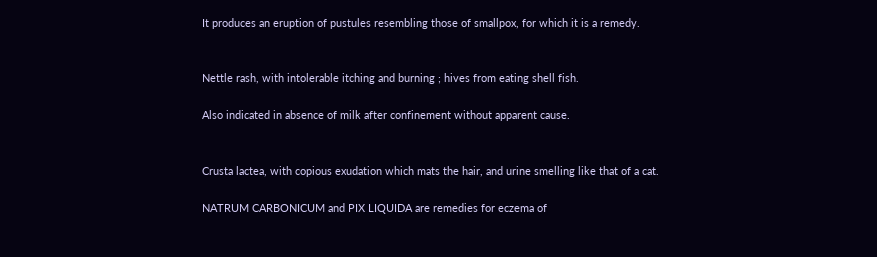It produces an eruption of pustules resembling those of smallpox, for which it is a remedy.


Nettle rash, with intolerable itching and burning ; hives from eating shell fish.

Also indicated in absence of milk after confinement without apparent cause.


Crusta lactea, with copious exudation which mats the hair, and urine smelling like that of a cat.

NATRUM CARBONICUM and PIX LIQUIDA are remedies for eczema of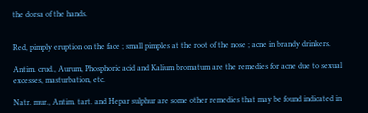the dorsa of the hands.


Red, pimply eruption on the face ; small pimples at the root of the nose ; acne in brandy drinkers.

Antim. crud., Aurum, Phosphoric acid and Kalium bromatum are the remedies for acne due to sexual excesses, masturbation, etc.

Natr. mur., Antim. tart. and Hepar sulphur are some other remedies that may be found indicated in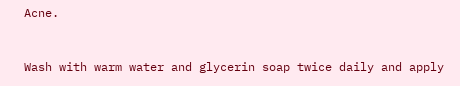Acne.


Wash with warm water and glycerin soap twice daily and apply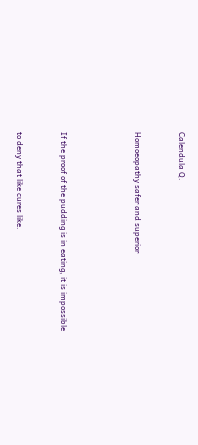Calendula Q.


Homoeopathy safer and superior




If the proof of the pudding is in eating, it is impossible


to deny that like cures like.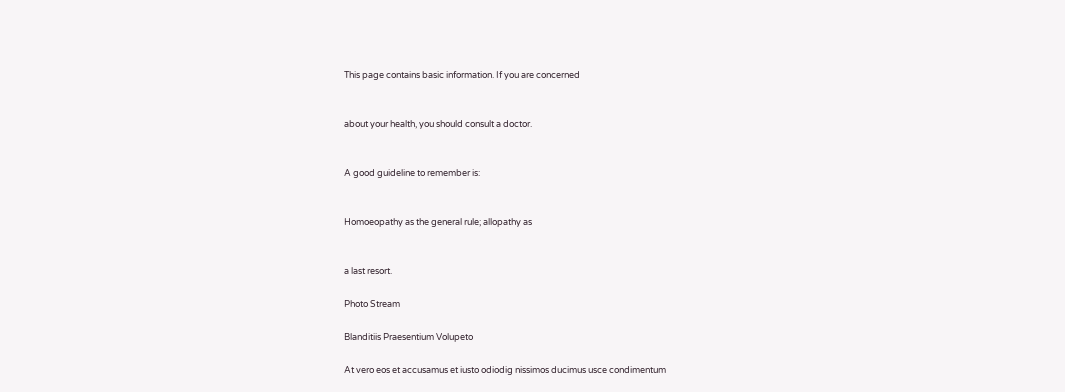This page contains basic information. If you are concerned


about your health, you should consult a doctor.


A good guideline to remember is:


Homoeopathy as the general rule; allopathy as


a last resort.

Photo Stream

Blanditiis Praesentium Volupeto

At vero eos et accusamus et iusto odiodig nissimos ducimus usce condimentum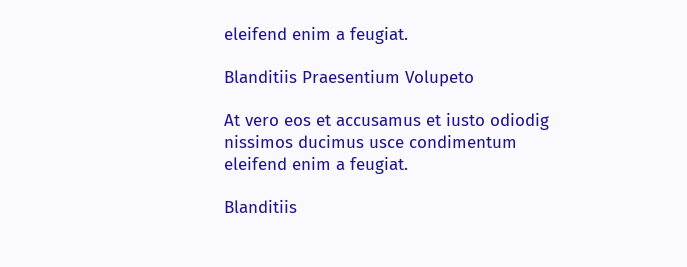eleifend enim a feugiat.

Blanditiis Praesentium Volupeto

At vero eos et accusamus et iusto odiodig nissimos ducimus usce condimentum eleifend enim a feugiat.

Blanditiis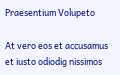Praesentium Volupeto

At vero eos et accusamus et iusto odiodig nissimos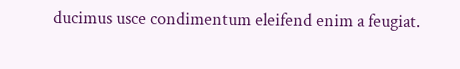ducimus usce condimentum eleifend enim a feugiat.